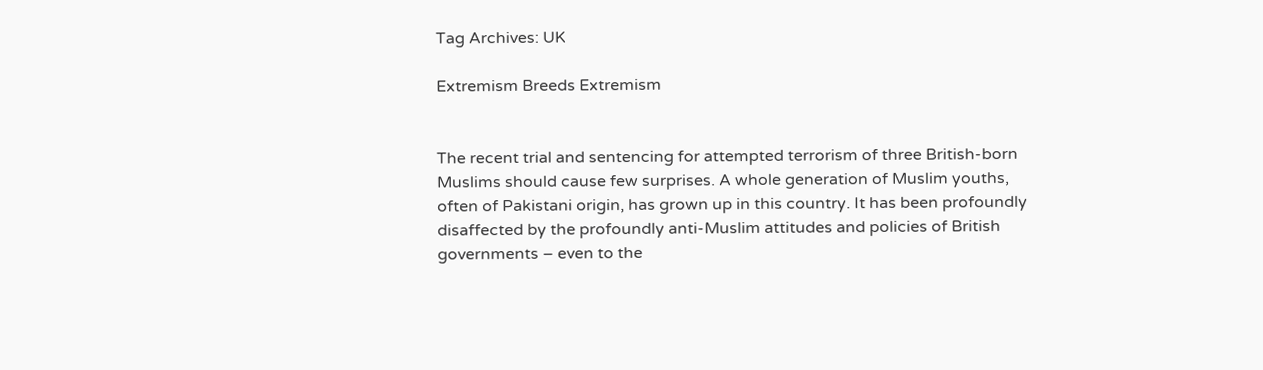Tag Archives: UK

Extremism Breeds Extremism


The recent trial and sentencing for attempted terrorism of three British-born Muslims should cause few surprises. A whole generation of Muslim youths, often of Pakistani origin, has grown up in this country. It has been profoundly disaffected by the profoundly anti-Muslim attitudes and policies of British governments – even to the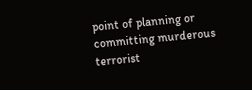point of planning or committing murderous terrorist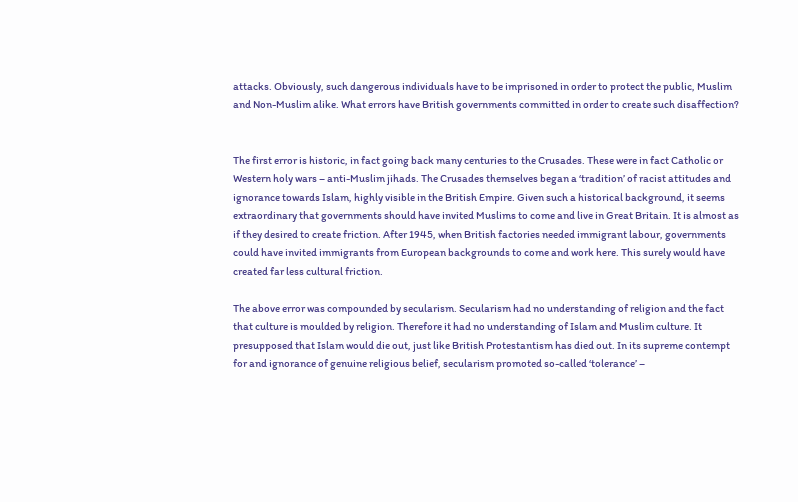attacks. Obviously, such dangerous individuals have to be imprisoned in order to protect the public, Muslim and Non-Muslim alike. What errors have British governments committed in order to create such disaffection?


The first error is historic, in fact going back many centuries to the Crusades. These were in fact Catholic or Western holy wars – anti-Muslim jihads. The Crusades themselves began a ‘tradition’ of racist attitudes and ignorance towards Islam, highly visible in the British Empire. Given such a historical background, it seems extraordinary that governments should have invited Muslims to come and live in Great Britain. It is almost as if they desired to create friction. After 1945, when British factories needed immigrant labour, governments could have invited immigrants from European backgrounds to come and work here. This surely would have created far less cultural friction.

The above error was compounded by secularism. Secularism had no understanding of religion and the fact that culture is moulded by religion. Therefore it had no understanding of Islam and Muslim culture. It presupposed that Islam would die out, just like British Protestantism has died out. In its supreme contempt for and ignorance of genuine religious belief, secularism promoted so-called ‘tolerance’ –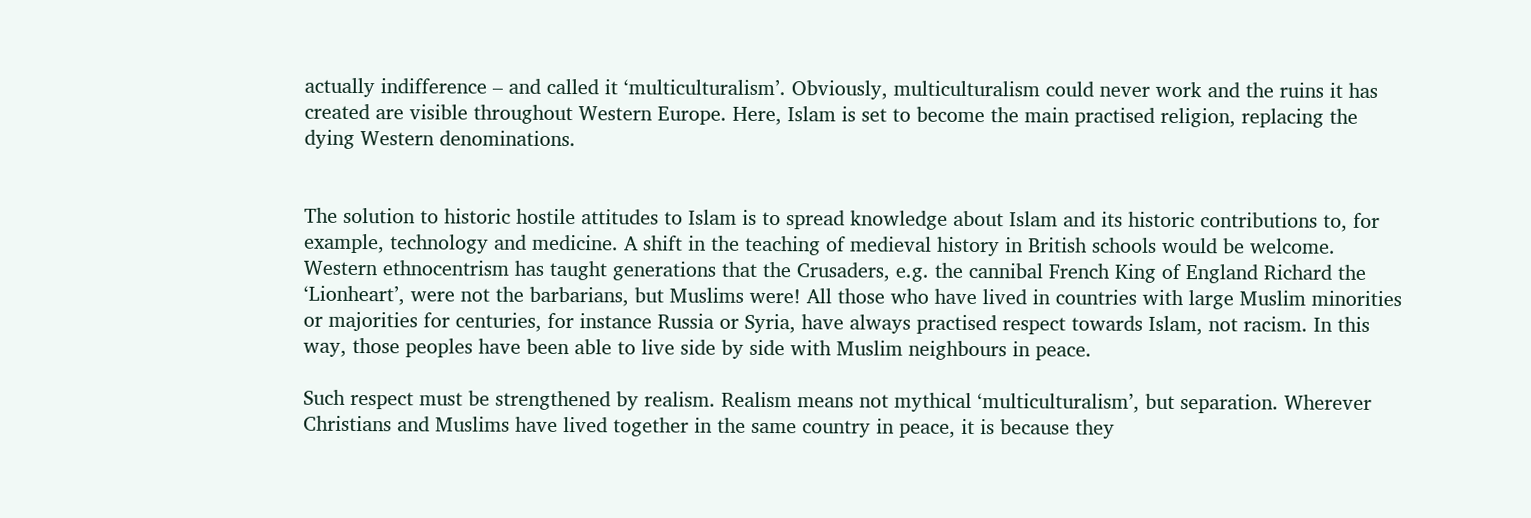actually indifference – and called it ‘multiculturalism’. Obviously, multiculturalism could never work and the ruins it has created are visible throughout Western Europe. Here, Islam is set to become the main practised religion, replacing the dying Western denominations.


The solution to historic hostile attitudes to Islam is to spread knowledge about Islam and its historic contributions to, for example, technology and medicine. A shift in the teaching of medieval history in British schools would be welcome. Western ethnocentrism has taught generations that the Crusaders, e.g. the cannibal French King of England Richard the ‘Lionheart’, were not the barbarians, but Muslims were! All those who have lived in countries with large Muslim minorities or majorities for centuries, for instance Russia or Syria, have always practised respect towards Islam, not racism. In this way, those peoples have been able to live side by side with Muslim neighbours in peace.

Such respect must be strengthened by realism. Realism means not mythical ‘multiculturalism’, but separation. Wherever Christians and Muslims have lived together in the same country in peace, it is because they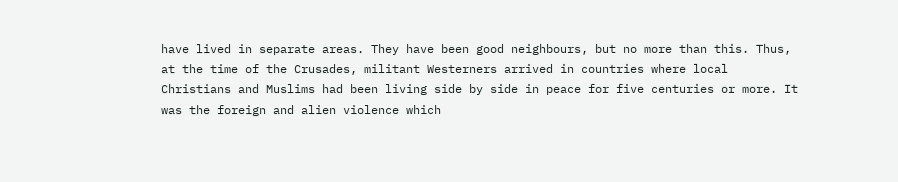have lived in separate areas. They have been good neighbours, but no more than this. Thus, at the time of the Crusades, militant Westerners arrived in countries where local Christians and Muslims had been living side by side in peace for five centuries or more. It was the foreign and alien violence which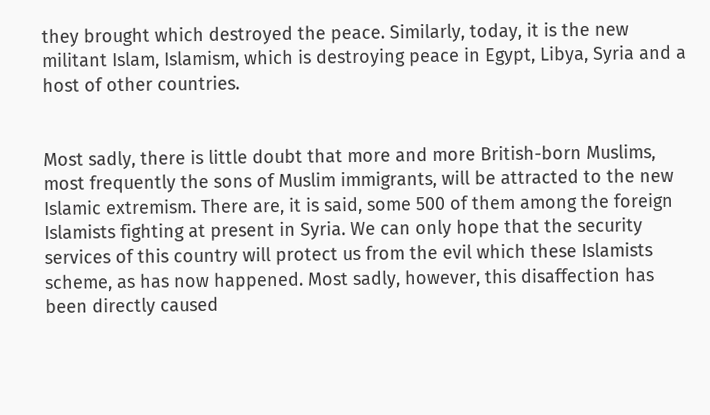they brought which destroyed the peace. Similarly, today, it is the new militant Islam, Islamism, which is destroying peace in Egypt, Libya, Syria and a host of other countries.


Most sadly, there is little doubt that more and more British-born Muslims, most frequently the sons of Muslim immigrants, will be attracted to the new Islamic extremism. There are, it is said, some 500 of them among the foreign Islamists fighting at present in Syria. We can only hope that the security services of this country will protect us from the evil which these Islamists scheme, as has now happened. Most sadly, however, this disaffection has been directly caused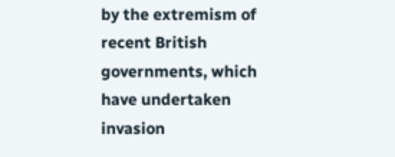by the extremism of recent British governments, which have undertaken invasion